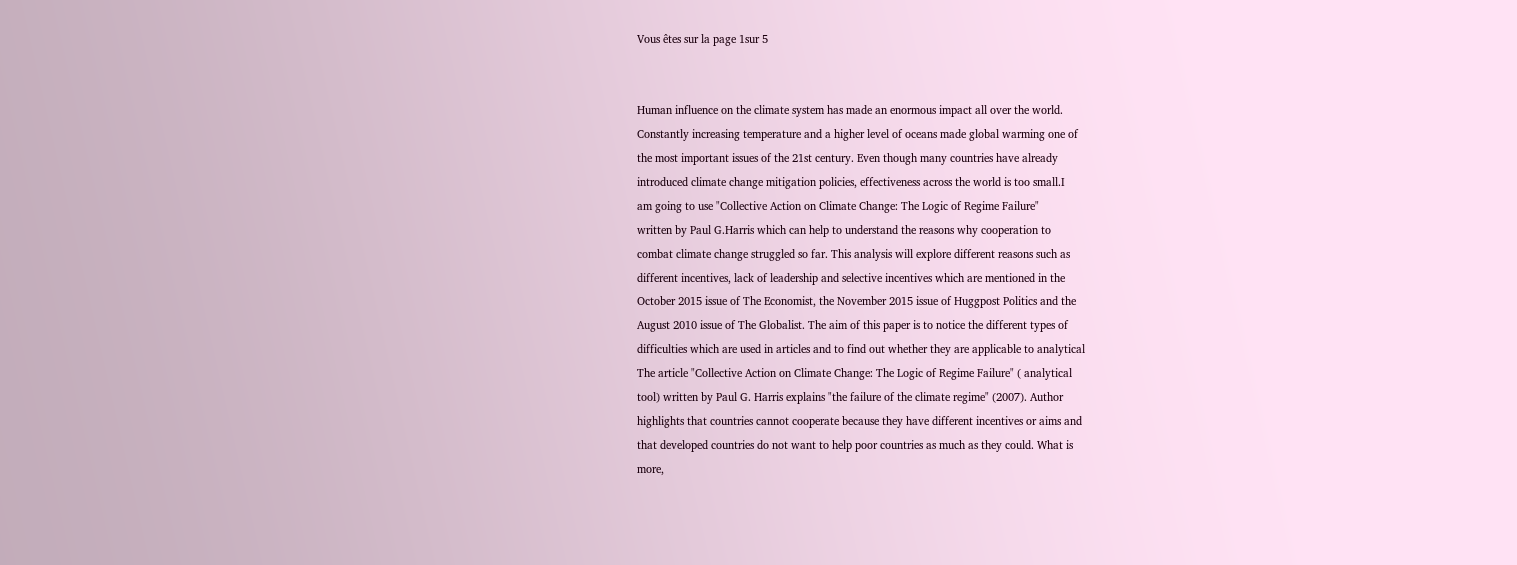Vous êtes sur la page 1sur 5


Human influence on the climate system has made an enormous impact all over the world.
Constantly increasing temperature and a higher level of oceans made global warming one of
the most important issues of the 21st century. Even though many countries have already
introduced climate change mitigation policies, effectiveness across the world is too small.I
am going to use "Collective Action on Climate Change: The Logic of Regime Failure"
written by Paul G.Harris which can help to understand the reasons why cooperation to
combat climate change struggled so far. This analysis will explore different reasons such as
different incentives, lack of leadership and selective incentives which are mentioned in the
October 2015 issue of The Economist, the November 2015 issue of Huggpost Politics and the
August 2010 issue of The Globalist. The aim of this paper is to notice the different types of
difficulties which are used in articles and to find out whether they are applicable to analytical
The article "Collective Action on Climate Change: The Logic of Regime Failure" ( analytical
tool) written by Paul G. Harris explains "the failure of the climate regime" (2007). Author
highlights that countries cannot cooperate because they have different incentives or aims and
that developed countries do not want to help poor countries as much as they could. What is
more,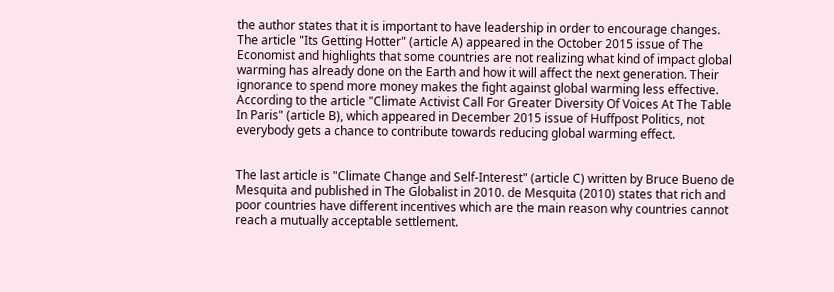the author states that it is important to have leadership in order to encourage changes.
The article "Its Getting Hotter" (article A) appeared in the October 2015 issue of The
Economist and highlights that some countries are not realizing what kind of impact global
warming has already done on the Earth and how it will affect the next generation. Their
ignorance to spend more money makes the fight against global warming less effective.
According to the article "Climate Activist Call For Greater Diversity Of Voices At The Table
In Paris" (article B), which appeared in December 2015 issue of Huffpost Politics, not
everybody gets a chance to contribute towards reducing global warming effect.


The last article is "Climate Change and Self-Interest" (article C) written by Bruce Bueno de
Mesquita and published in The Globalist in 2010. de Mesquita (2010) states that rich and
poor countries have different incentives which are the main reason why countries cannot
reach a mutually acceptable settlement.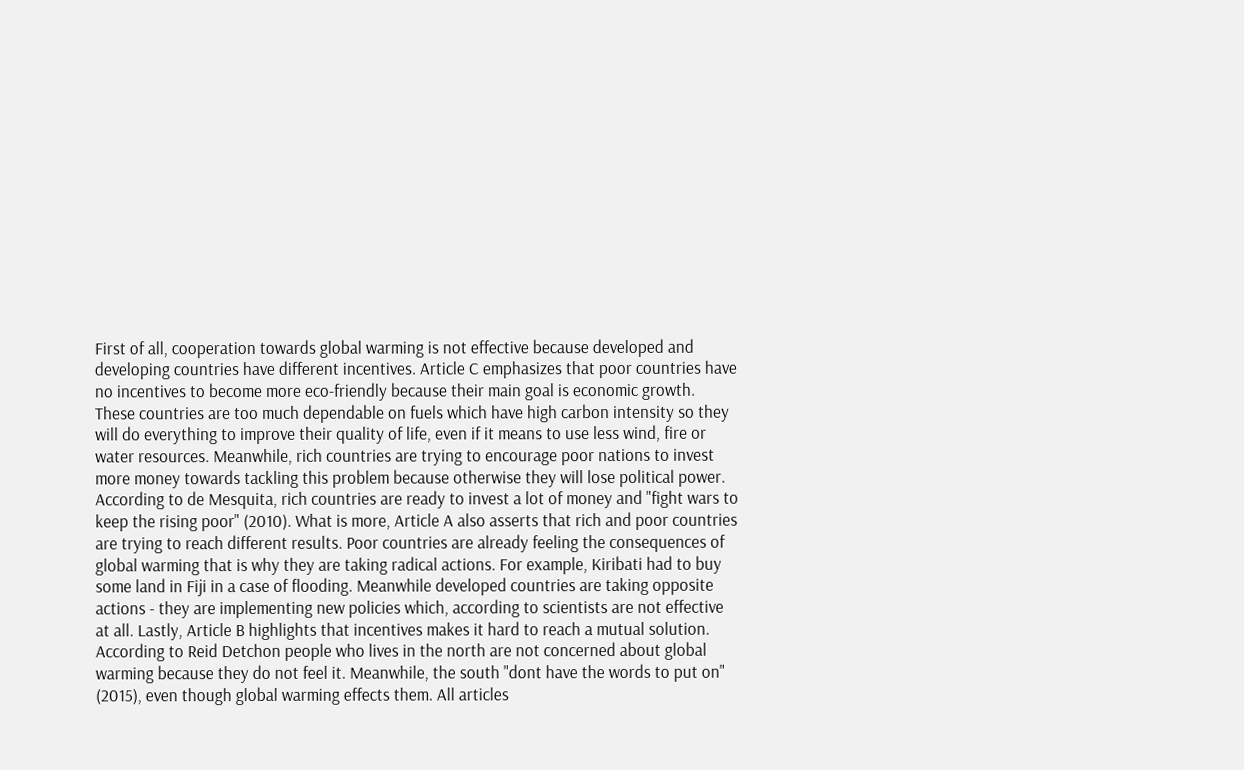First of all, cooperation towards global warming is not effective because developed and
developing countries have different incentives. Article C emphasizes that poor countries have
no incentives to become more eco-friendly because their main goal is economic growth.
These countries are too much dependable on fuels which have high carbon intensity so they
will do everything to improve their quality of life, even if it means to use less wind, fire or
water resources. Meanwhile, rich countries are trying to encourage poor nations to invest
more money towards tackling this problem because otherwise they will lose political power.
According to de Mesquita, rich countries are ready to invest a lot of money and "fight wars to
keep the rising poor" (2010). What is more, Article A also asserts that rich and poor countries
are trying to reach different results. Poor countries are already feeling the consequences of
global warming that is why they are taking radical actions. For example, Kiribati had to buy
some land in Fiji in a case of flooding. Meanwhile developed countries are taking opposite
actions - they are implementing new policies which, according to scientists are not effective
at all. Lastly, Article B highlights that incentives makes it hard to reach a mutual solution.
According to Reid Detchon people who lives in the north are not concerned about global
warming because they do not feel it. Meanwhile, the south "dont have the words to put on"
(2015), even though global warming effects them. All articles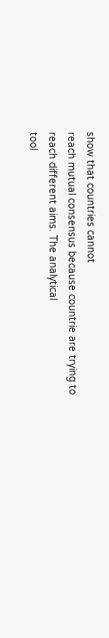show that countries cannot
reach mutual consensus because countrie are trying to reach different aims. The analytical
tool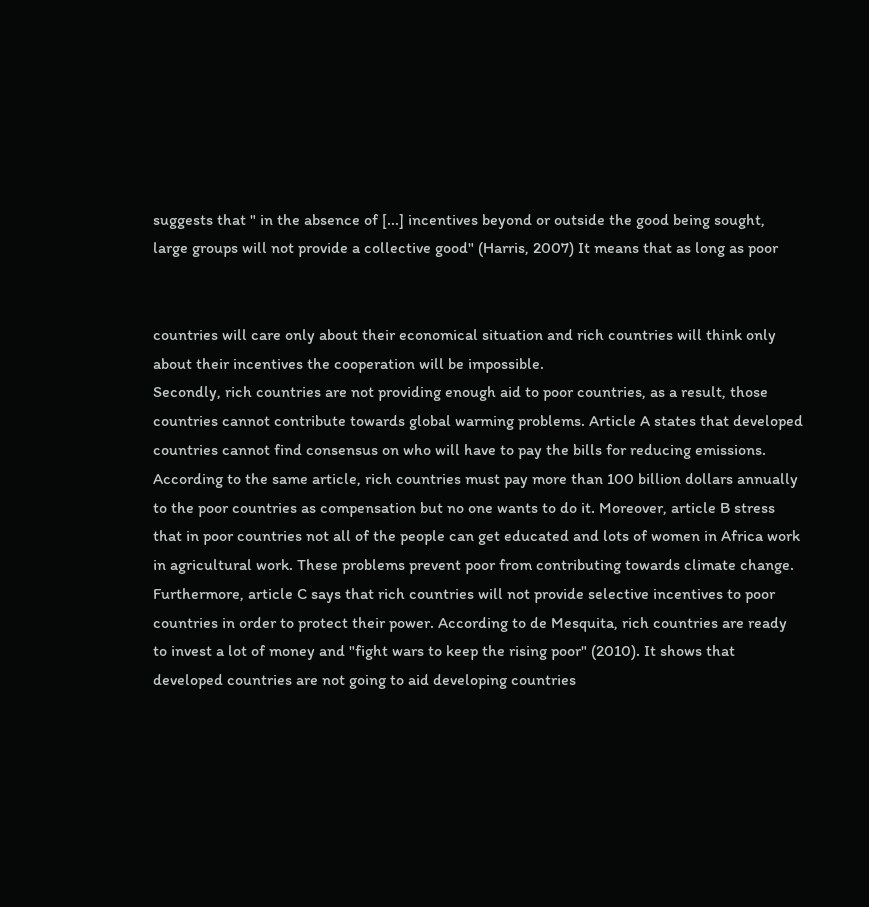suggests that " in the absence of [...] incentives beyond or outside the good being sought,
large groups will not provide a collective good" (Harris, 2007) It means that as long as poor


countries will care only about their economical situation and rich countries will think only
about their incentives the cooperation will be impossible.
Secondly, rich countries are not providing enough aid to poor countries, as a result, those
countries cannot contribute towards global warming problems. Article A states that developed
countries cannot find consensus on who will have to pay the bills for reducing emissions.
According to the same article, rich countries must pay more than 100 billion dollars annually
to the poor countries as compensation but no one wants to do it. Moreover, article B stress
that in poor countries not all of the people can get educated and lots of women in Africa work
in agricultural work. These problems prevent poor from contributing towards climate change.
Furthermore, article C says that rich countries will not provide selective incentives to poor
countries in order to protect their power. According to de Mesquita, rich countries are ready
to invest a lot of money and "fight wars to keep the rising poor" (2010). It shows that
developed countries are not going to aid developing countries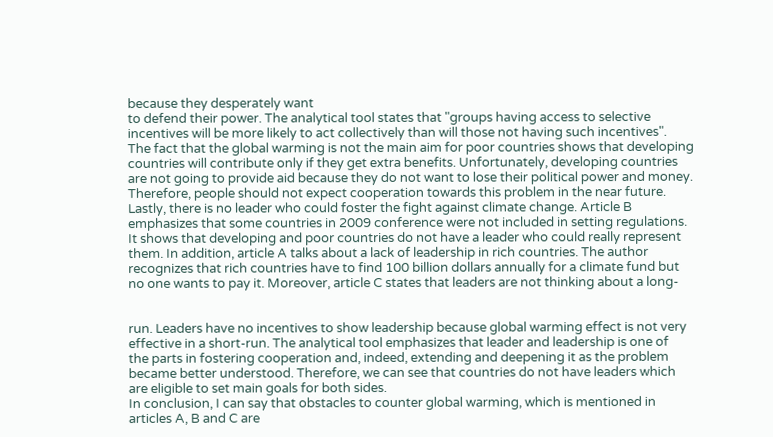because they desperately want
to defend their power. The analytical tool states that "groups having access to selective
incentives will be more likely to act collectively than will those not having such incentives".
The fact that the global warming is not the main aim for poor countries shows that developing
countries will contribute only if they get extra benefits. Unfortunately, developing countries
are not going to provide aid because they do not want to lose their political power and money.
Therefore, people should not expect cooperation towards this problem in the near future.
Lastly, there is no leader who could foster the fight against climate change. Article B
emphasizes that some countries in 2009 conference were not included in setting regulations.
It shows that developing and poor countries do not have a leader who could really represent
them. In addition, article A talks about a lack of leadership in rich countries. The author
recognizes that rich countries have to find 100 billion dollars annually for a climate fund but
no one wants to pay it. Moreover, article C states that leaders are not thinking about a long-


run. Leaders have no incentives to show leadership because global warming effect is not very
effective in a short-run. The analytical tool emphasizes that leader and leadership is one of
the parts in fostering cooperation and, indeed, extending and deepening it as the problem
became better understood. Therefore, we can see that countries do not have leaders which
are eligible to set main goals for both sides.
In conclusion, I can say that obstacles to counter global warming, which is mentioned in
articles A, B and C are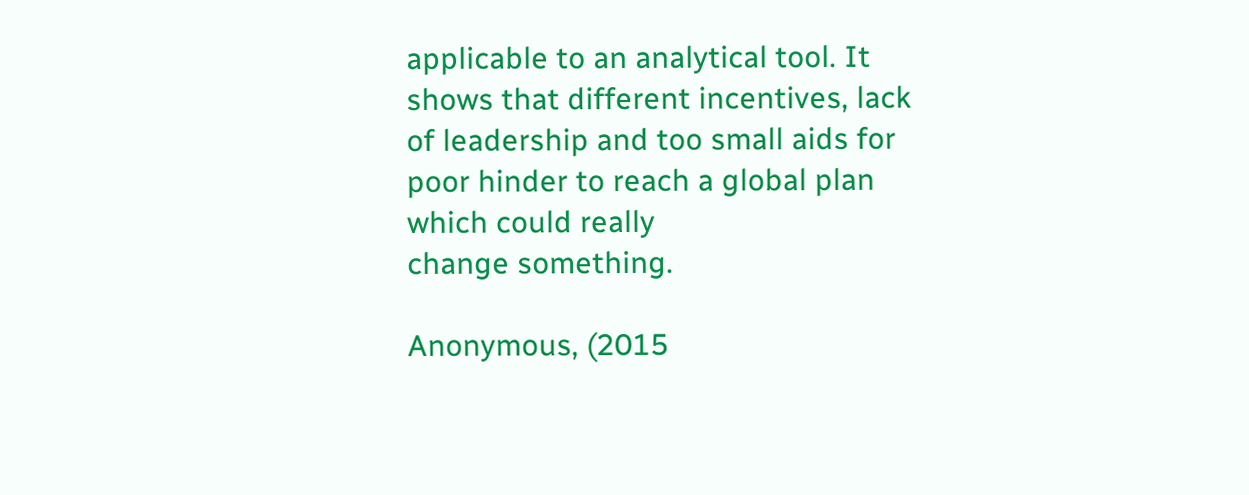applicable to an analytical tool. It shows that different incentives, lack
of leadership and too small aids for poor hinder to reach a global plan which could really
change something.

Anonymous, (2015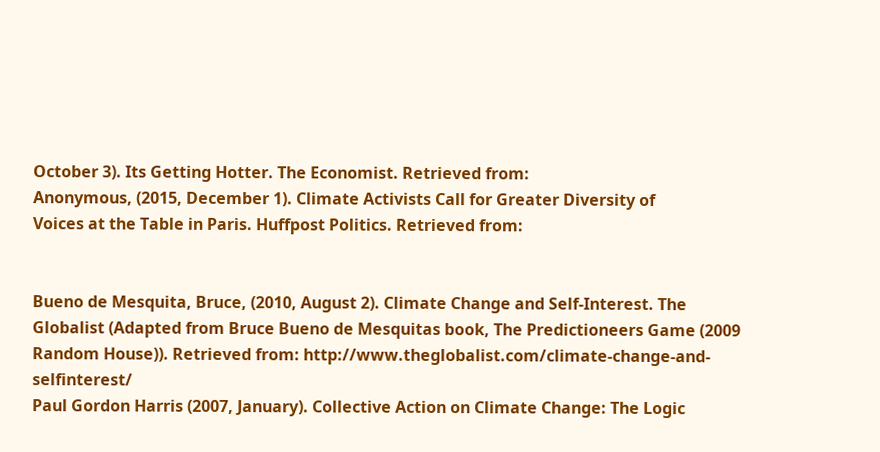October 3). Its Getting Hotter. The Economist. Retrieved from:
Anonymous, (2015, December 1). Climate Activists Call for Greater Diversity of
Voices at the Table in Paris. Huffpost Politics. Retrieved from:


Bueno de Mesquita, Bruce, (2010, August 2). Climate Change and Self-Interest. The
Globalist (Adapted from Bruce Bueno de Mesquitas book, The Predictioneers Game (2009
Random House)). Retrieved from: http://www.theglobalist.com/climate-change-and-selfinterest/
Paul Gordon Harris (2007, January). Collective Action on Climate Change: The Logic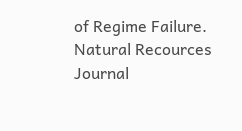of Regime Failure. Natural Recources Journal